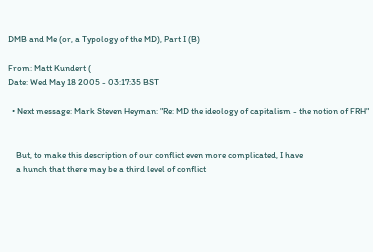DMB and Me (or, a Typology of the MD), Part I (B)

From: Matt Kundert (
Date: Wed May 18 2005 - 03:17:35 BST

  • Next message: Mark Steven Heyman: "Re: MD the ideology of capitalism - the notion of FRH"


    But, to make this description of our conflict even more complicated, I have
    a hunch that there may be a third level of conflict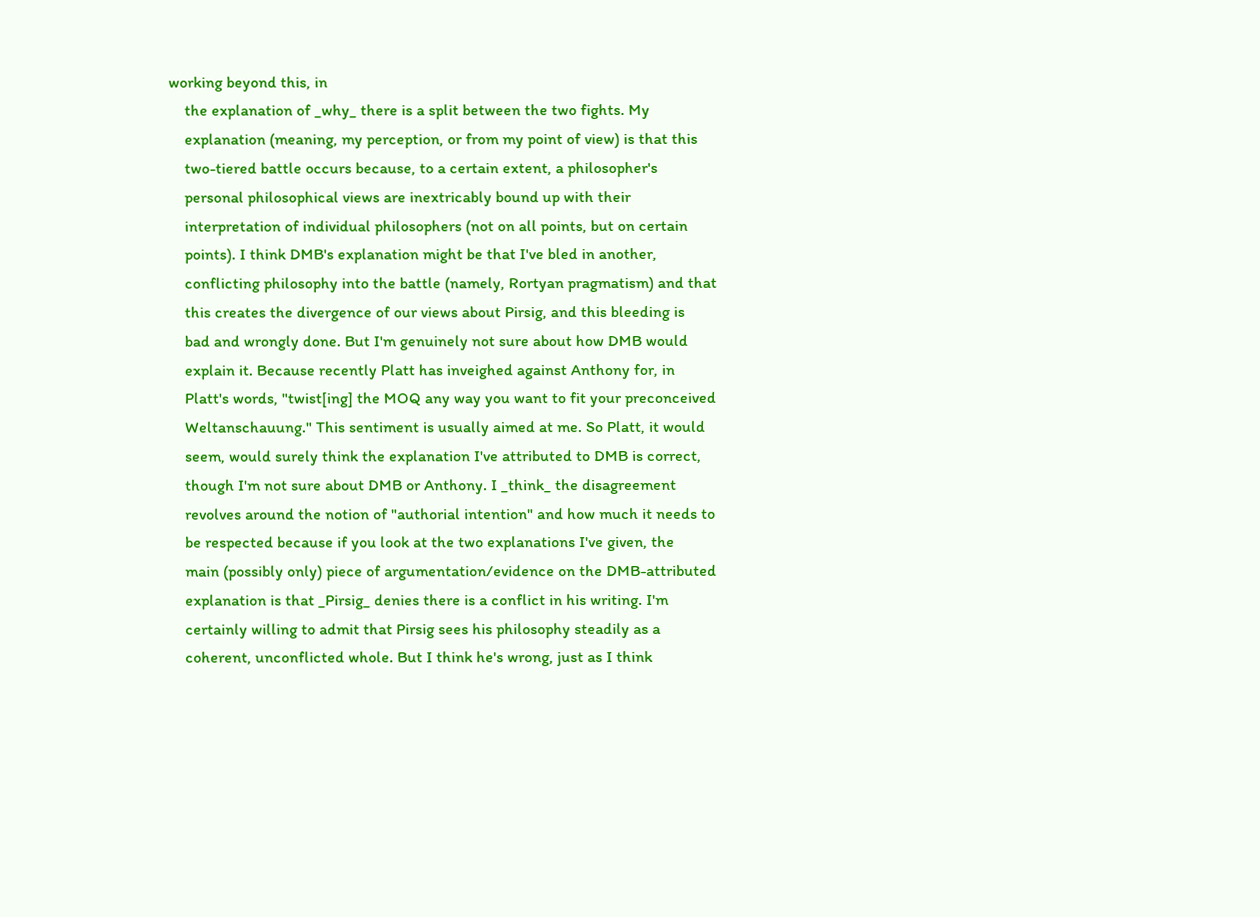working beyond this, in
    the explanation of _why_ there is a split between the two fights. My
    explanation (meaning, my perception, or from my point of view) is that this
    two-tiered battle occurs because, to a certain extent, a philosopher's
    personal philosophical views are inextricably bound up with their
    interpretation of individual philosophers (not on all points, but on certain
    points). I think DMB's explanation might be that I've bled in another,
    conflicting philosophy into the battle (namely, Rortyan pragmatism) and that
    this creates the divergence of our views about Pirsig, and this bleeding is
    bad and wrongly done. But I'm genuinely not sure about how DMB would
    explain it. Because recently Platt has inveighed against Anthony for, in
    Platt's words, "twist[ing] the MOQ any way you want to fit your preconceived
    Weltanschauung." This sentiment is usually aimed at me. So Platt, it would
    seem, would surely think the explanation I've attributed to DMB is correct,
    though I'm not sure about DMB or Anthony. I _think_ the disagreement
    revolves around the notion of "authorial intention" and how much it needs to
    be respected because if you look at the two explanations I've given, the
    main (possibly only) piece of argumentation/evidence on the DMB-attributed
    explanation is that _Pirsig_ denies there is a conflict in his writing. I'm
    certainly willing to admit that Pirsig sees his philosophy steadily as a
    coherent, unconflicted whole. But I think he's wrong, just as I think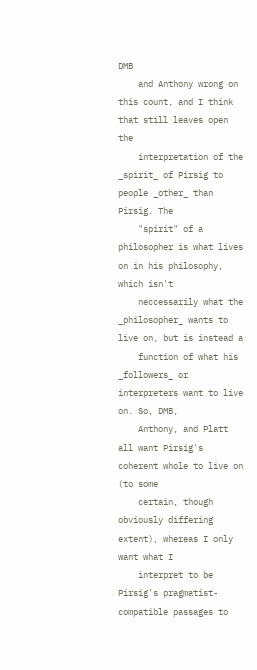DMB
    and Anthony wrong on this count, and I think that still leaves open the
    interpretation of the _spirit_ of Pirsig to people _other_ than Pirsig. The
    "spirit" of a philosopher is what lives on in his philosophy, which isn't
    neccessarily what the _philosopher_ wants to live on, but is instead a
    function of what his _followers_ or interpreters want to live on. So, DMB,
    Anthony, and Platt all want Pirsig's coherent whole to live on (to some
    certain, though obviously differing extent), whereas I only want what I
    interpret to be Pirsig's pragmatist-compatible passages to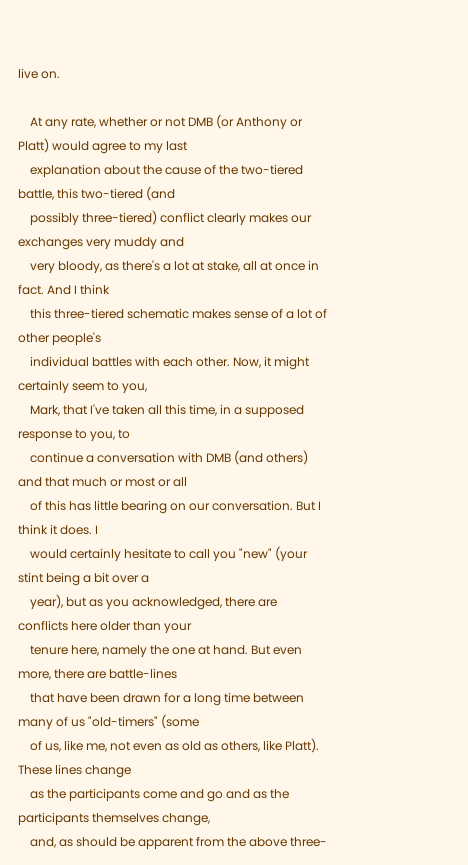live on.

    At any rate, whether or not DMB (or Anthony or Platt) would agree to my last
    explanation about the cause of the two-tiered battle, this two-tiered (and
    possibly three-tiered) conflict clearly makes our exchanges very muddy and
    very bloody, as there's a lot at stake, all at once in fact. And I think
    this three-tiered schematic makes sense of a lot of other people's
    individual battles with each other. Now, it might certainly seem to you,
    Mark, that I've taken all this time, in a supposed response to you, to
    continue a conversation with DMB (and others) and that much or most or all
    of this has little bearing on our conversation. But I think it does. I
    would certainly hesitate to call you "new" (your stint being a bit over a
    year), but as you acknowledged, there are conflicts here older than your
    tenure here, namely the one at hand. But even more, there are battle-lines
    that have been drawn for a long time between many of us "old-timers" (some
    of us, like me, not even as old as others, like Platt). These lines change
    as the participants come and go and as the participants themselves change,
    and, as should be apparent from the above three-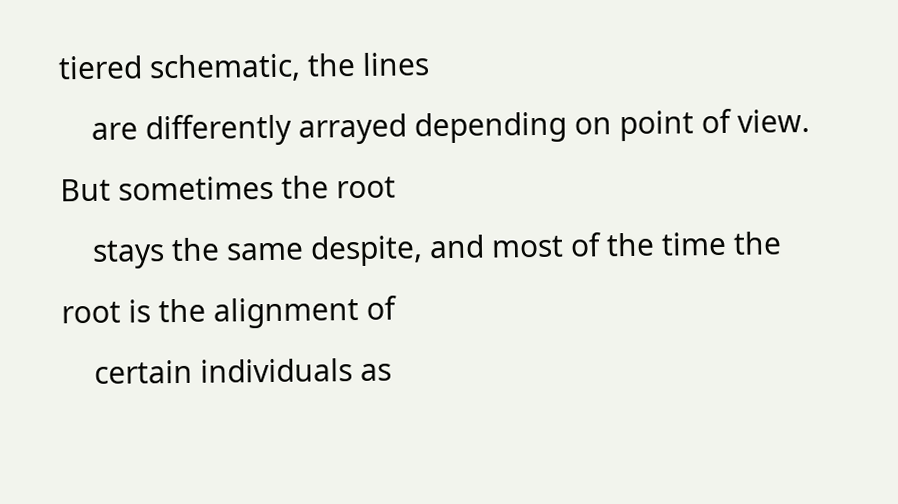tiered schematic, the lines
    are differently arrayed depending on point of view. But sometimes the root
    stays the same despite, and most of the time the root is the alignment of
    certain individuals as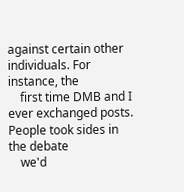against certain other individuals. For instance, the
    first time DMB and I ever exchanged posts. People took sides in the debate
    we'd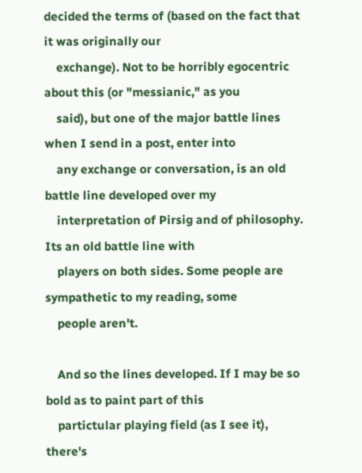decided the terms of (based on the fact that it was originally our
    exchange). Not to be horribly egocentric about this (or "messianic," as you
    said), but one of the major battle lines when I send in a post, enter into
    any exchange or conversation, is an old battle line developed over my
    interpretation of Pirsig and of philosophy. Its an old battle line with
    players on both sides. Some people are sympathetic to my reading, some
    people aren't.

    And so the lines developed. If I may be so bold as to paint part of this
    partictular playing field (as I see it), there's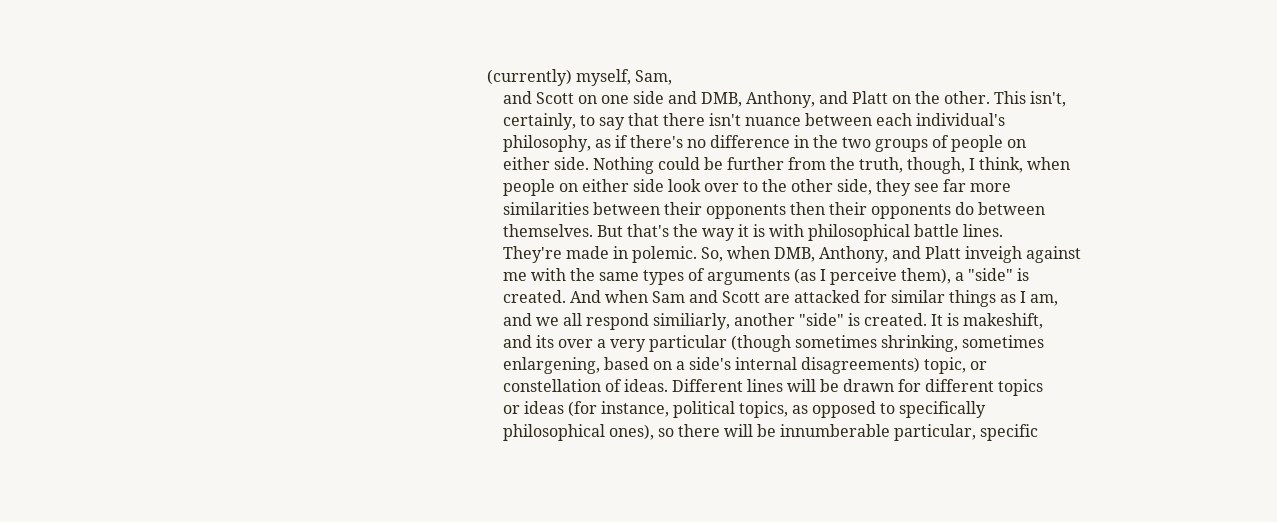(currently) myself, Sam,
    and Scott on one side and DMB, Anthony, and Platt on the other. This isn't,
    certainly, to say that there isn't nuance between each individual's
    philosophy, as if there's no difference in the two groups of people on
    either side. Nothing could be further from the truth, though, I think, when
    people on either side look over to the other side, they see far more
    similarities between their opponents then their opponents do between
    themselves. But that's the way it is with philosophical battle lines.
    They're made in polemic. So, when DMB, Anthony, and Platt inveigh against
    me with the same types of arguments (as I perceive them), a "side" is
    created. And when Sam and Scott are attacked for similar things as I am,
    and we all respond similiarly, another "side" is created. It is makeshift,
    and its over a very particular (though sometimes shrinking, sometimes
    enlargening, based on a side's internal disagreements) topic, or
    constellation of ideas. Different lines will be drawn for different topics
    or ideas (for instance, political topics, as opposed to specifically
    philosophical ones), so there will be innumberable particular, specific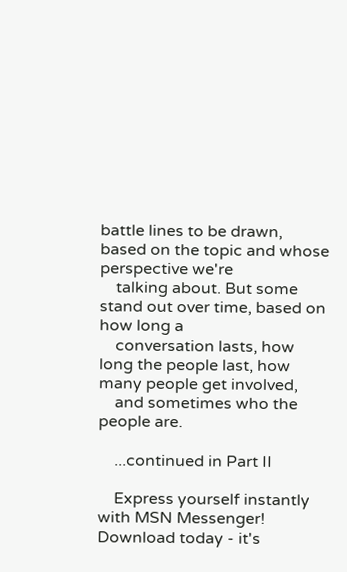battle lines to be drawn, based on the topic and whose perspective we're
    talking about. But some stand out over time, based on how long a
    conversation lasts, how long the people last, how many people get involved,
    and sometimes who the people are.

    ...continued in Part II

    Express yourself instantly with MSN Messenger! Download today - it's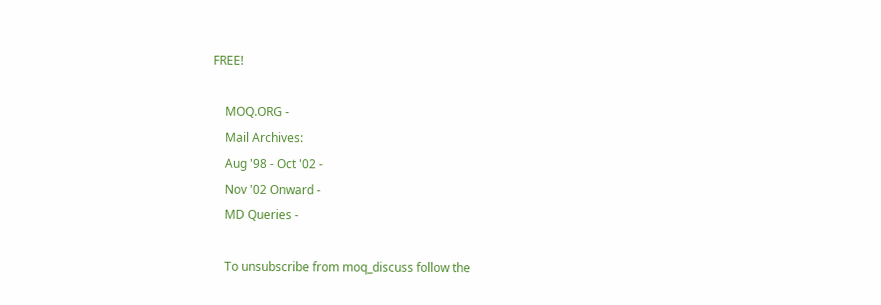FREE!

    MOQ.ORG -
    Mail Archives:
    Aug '98 - Oct '02 -
    Nov '02 Onward -
    MD Queries -

    To unsubscribe from moq_discuss follow the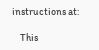instructions at:

    This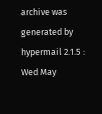archive was generated by hypermail 2.1.5 : Wed May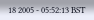18 2005 - 05:52:13 BST